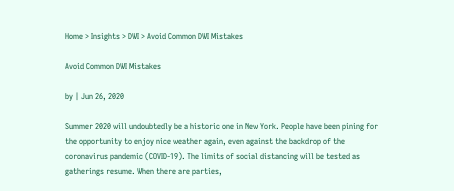Home > Insights > DWI > Avoid Common DWI Mistakes

Avoid Common DWI Mistakes

by | Jun 26, 2020

Summer 2020 will undoubtedly be a historic one in New York. People have been pining for the opportunity to enjoy nice weather again, even against the backdrop of the coronavirus pandemic (COVID-19). The limits of social distancing will be tested as gatherings resume. When there are parties,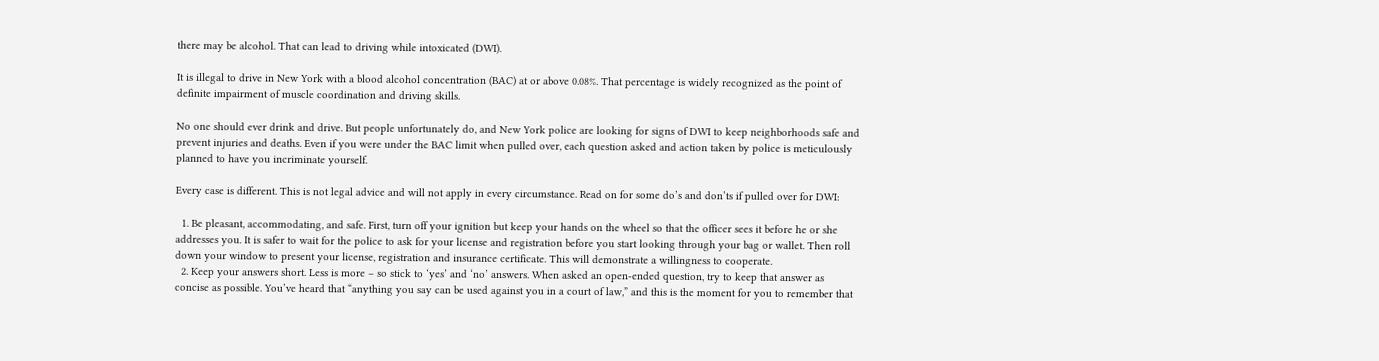there may be alcohol. That can lead to driving while intoxicated (DWI).

It is illegal to drive in New York with a blood alcohol concentration (BAC) at or above 0.08%. That percentage is widely recognized as the point of definite impairment of muscle coordination and driving skills.

No one should ever drink and drive. But people unfortunately do, and New York police are looking for signs of DWI to keep neighborhoods safe and prevent injuries and deaths. Even if you were under the BAC limit when pulled over, each question asked and action taken by police is meticulously planned to have you incriminate yourself.

Every case is different. This is not legal advice and will not apply in every circumstance. Read on for some do’s and don’ts if pulled over for DWI:

  1. Be pleasant, accommodating, and safe. First, turn off your ignition but keep your hands on the wheel so that the officer sees it before he or she addresses you. It is safer to wait for the police to ask for your license and registration before you start looking through your bag or wallet. Then roll down your window to present your license, registration and insurance certificate. This will demonstrate a willingness to cooperate.
  2. Keep your answers short. Less is more – so stick to ‘yes’ and ‘no’ answers. When asked an open-ended question, try to keep that answer as concise as possible. You’ve heard that “anything you say can be used against you in a court of law,” and this is the moment for you to remember that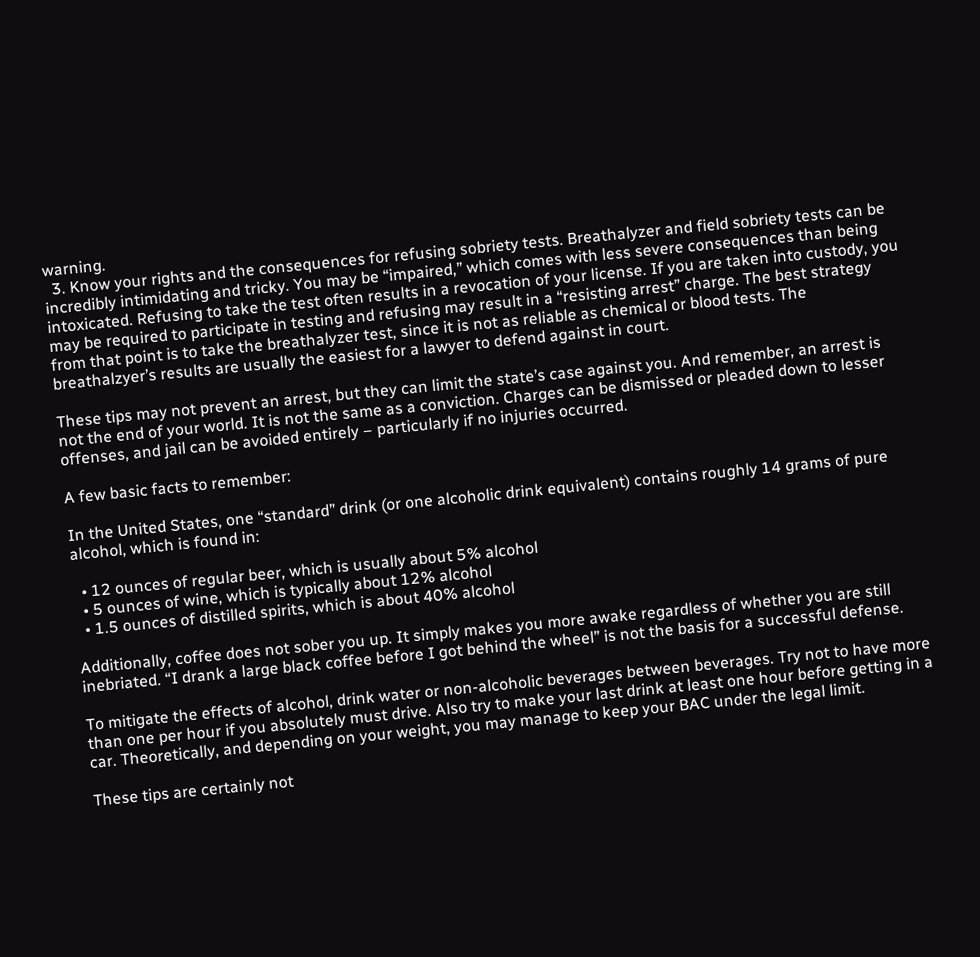warning.
  3. Know your rights and the consequences for refusing sobriety tests. Breathalyzer and field sobriety tests can be incredibly intimidating and tricky. You may be “impaired,” which comes with less severe consequences than being intoxicated. Refusing to take the test often results in a revocation of your license. If you are taken into custody, you may be required to participate in testing and refusing may result in a “resisting arrest” charge. The best strategy from that point is to take the breathalyzer test, since it is not as reliable as chemical or blood tests. The breathalzyer’s results are usually the easiest for a lawyer to defend against in court.

These tips may not prevent an arrest, but they can limit the state’s case against you. And remember, an arrest is not the end of your world. It is not the same as a conviction. Charges can be dismissed or pleaded down to lesser offenses, and jail can be avoided entirely – particularly if no injuries occurred.

A few basic facts to remember:

In the United States, one “standard” drink (or one alcoholic drink equivalent) contains roughly 14 grams of pure alcohol, which is found in:

  • 12 ounces of regular beer, which is usually about 5% alcohol
  • 5 ounces of wine, which is typically about 12% alcohol
  • 1.5 ounces of distilled spirits, which is about 40% alcohol

Additionally, coffee does not sober you up. It simply makes you more awake regardless of whether you are still inebriated. “I drank a large black coffee before I got behind the wheel” is not the basis for a successful defense.

To mitigate the effects of alcohol, drink water or non-alcoholic beverages between beverages. Try not to have more than one per hour if you absolutely must drive. Also try to make your last drink at least one hour before getting in a car. Theoretically, and depending on your weight, you may manage to keep your BAC under the legal limit.

These tips are certainly not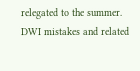relegated to the summer. DWI mistakes and related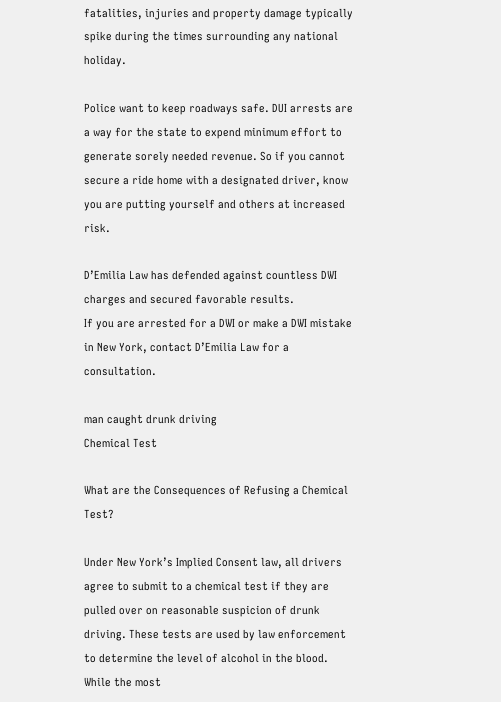fatalities, injuries and property damage typically spike during the times surrounding any national holiday.

Police want to keep roadways safe. DUI arrests are a way for the state to expend minimum effort to generate sorely needed revenue. So if you cannot secure a ride home with a designated driver, know you are putting yourself and others at increased risk.

D’Emilia Law has defended against countless DWI charges and secured favorable results.
If you are arrested for a DWI or make a DWI mistake in New York, contact D’Emilia Law for a consultation.

man caught drunk driving
Chemical Test

What are the Consequences of Refusing a Chemical Test?

Under New York’s Implied Consent law, all drivers agree to submit to a chemical test if they are pulled over on reasonable suspicion of drunk driving. These tests are used by law enforcement to determine the level of alcohol in the blood. While the most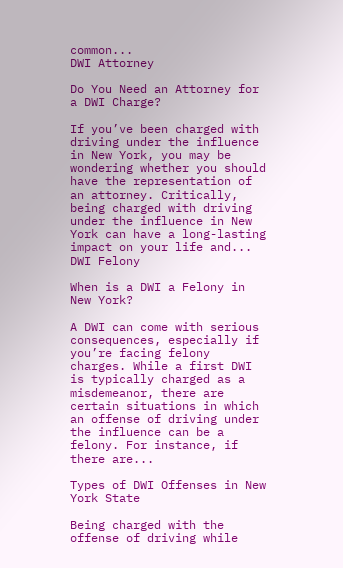common...
DWI Attorney

Do You Need an Attorney for a DWI Charge?

If you’ve been charged with driving under the influence in New York, you may be wondering whether you should have the representation of an attorney. Critically, being charged with driving under the influence in New York can have a long-lasting impact on your life and...
DWI Felony

When is a DWI a Felony in New York?

A DWI can come with serious consequences, especially if you’re facing felony charges. While a first DWI is typically charged as a misdemeanor, there are certain situations in which an offense of driving under the influence can be a felony. For instance, if there are...

Types of DWI Offenses in New York State

Being charged with the offense of driving while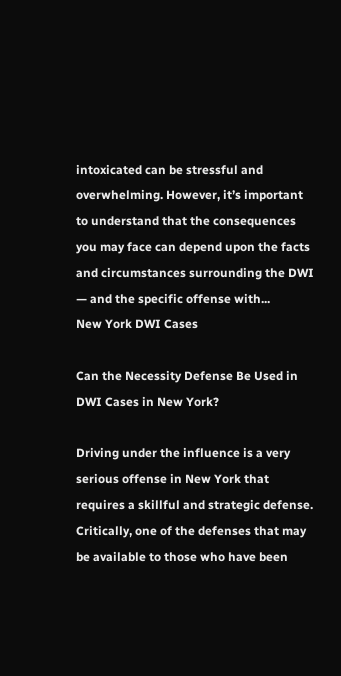intoxicated can be stressful and overwhelming. However, it’s important to understand that the consequences you may face can depend upon the facts and circumstances surrounding the DWI — and the specific offense with...
New York DWI Cases

Can the Necessity Defense Be Used in DWI Cases in New York?

Driving under the influence is a very serious offense in New York that requires a skillful and strategic defense. Critically, one of the defenses that may be available to those who have been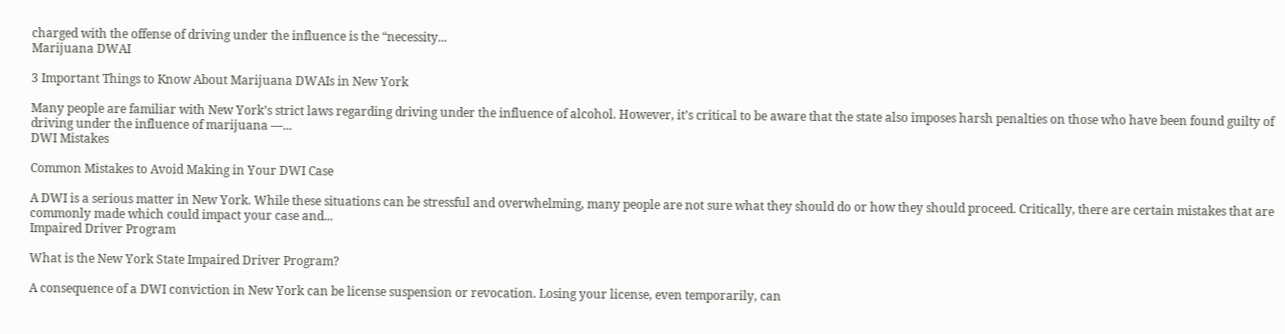charged with the offense of driving under the influence is the “necessity...
Marijuana DWAI

3 Important Things to Know About Marijuana DWAIs in New York

Many people are familiar with New York’s strict laws regarding driving under the influence of alcohol. However, it’s critical to be aware that the state also imposes harsh penalties on those who have been found guilty of driving under the influence of marijuana —...
DWI Mistakes

Common Mistakes to Avoid Making in Your DWI Case

A DWI is a serious matter in New York. While these situations can be stressful and overwhelming, many people are not sure what they should do or how they should proceed. Critically, there are certain mistakes that are commonly made which could impact your case and...
Impaired Driver Program

What is the New York State Impaired Driver Program?

A consequence of a DWI conviction in New York can be license suspension or revocation. Losing your license, even temporarily, can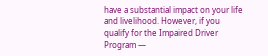have a substantial impact on your life and livelihood. However, if you qualify for the Impaired Driver Program —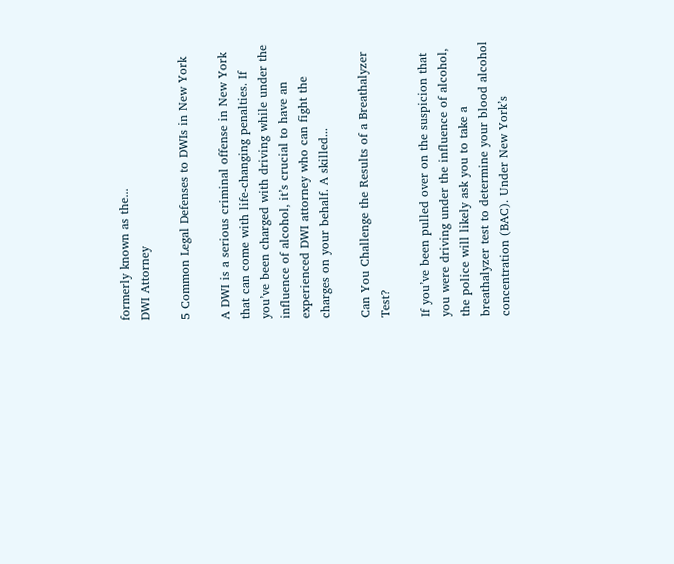formerly known as the...
DWI Attorney

5 Common Legal Defenses to DWIs in New York

A DWI is a serious criminal offense in New York that can come with life-changing penalties. If you’ve been charged with driving while under the influence of alcohol, it’s crucial to have an experienced DWI attorney who can fight the charges on your behalf. A skilled...

Can You Challenge the Results of a Breathalyzer Test?

If you’ve been pulled over on the suspicion that you were driving under the influence of alcohol, the police will likely ask you to take a breathalyzer test to determine your blood alcohol concentration (BAC). Under New York’s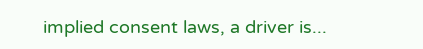implied consent laws, a driver is...